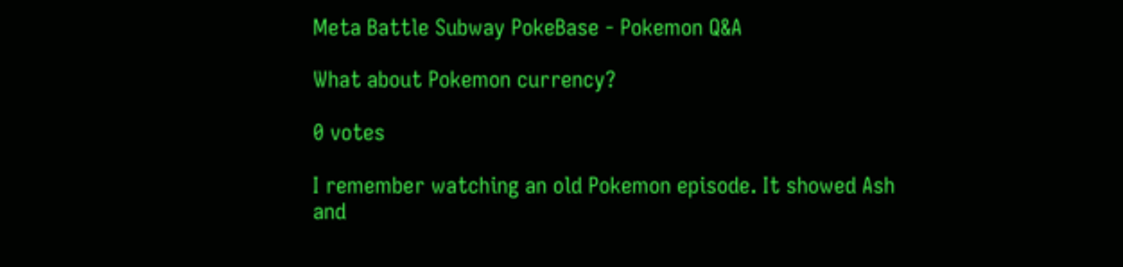Meta Battle Subway PokeBase - Pokemon Q&A

What about Pokemon currency?

0 votes

I remember watching an old Pokemon episode. It showed Ash and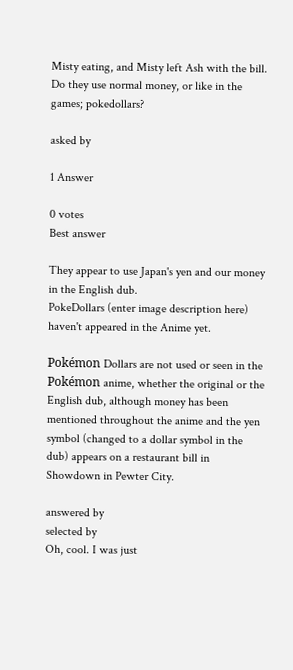Misty eating, and Misty left Ash with the bill. Do they use normal money, or like in the games; pokedollars?

asked by

1 Answer

0 votes
Best answer

They appear to use Japan's yen and our money in the English dub.
PokeDollars (enter image description here) haven't appeared in the Anime yet.

Pokémon Dollars are not used or seen in the Pokémon anime, whether the original or the English dub, although money has been mentioned throughout the anime and the yen symbol (changed to a dollar symbol in the dub) appears on a restaurant bill in Showdown in Pewter City.

answered by
selected by
Oh, cool. I was just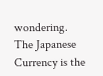wondering.
The Japanese Currency is the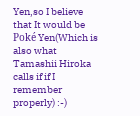Yen,so I believe that It would be Poké Yen(Which is also what Tamashii Hiroka calls if if I remember properly) :-)